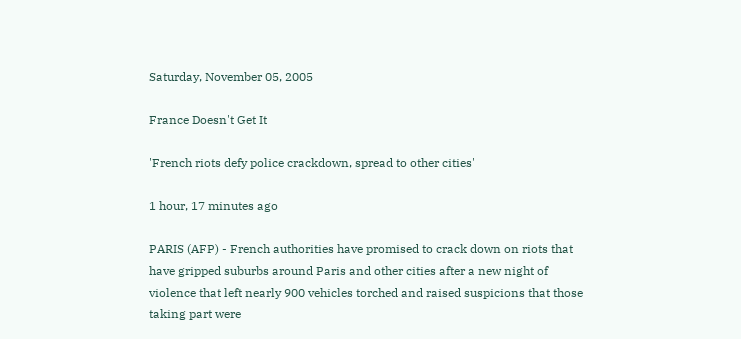Saturday, November 05, 2005

France Doesn't Get It

'French riots defy police crackdown, spread to other cities'

1 hour, 17 minutes ago

PARIS (AFP) - French authorities have promised to crack down on riots that have gripped suburbs around Paris and other cities after a new night of violence that left nearly 900 vehicles torched and raised suspicions that those taking part were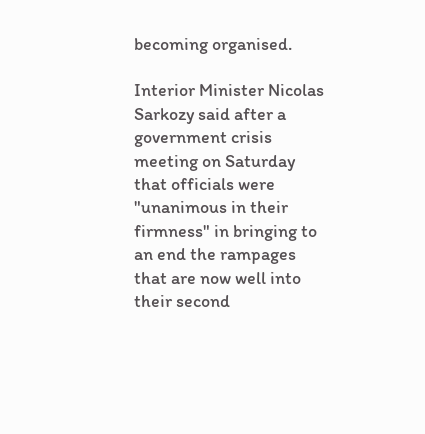becoming organised.

Interior Minister Nicolas Sarkozy said after a government crisis meeting on Saturday that officials were "unanimous in their firmness" in bringing to an end the rampages that are now well into their second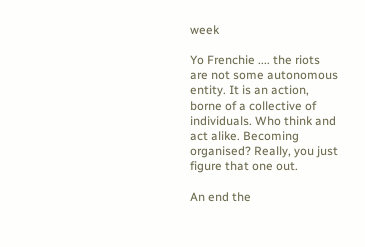week

Yo Frenchie .... the riots are not some autonomous entity. It is an action, borne of a collective of individuals. Who think and act alike. Becoming organised? Really, you just figure that one out.

An end the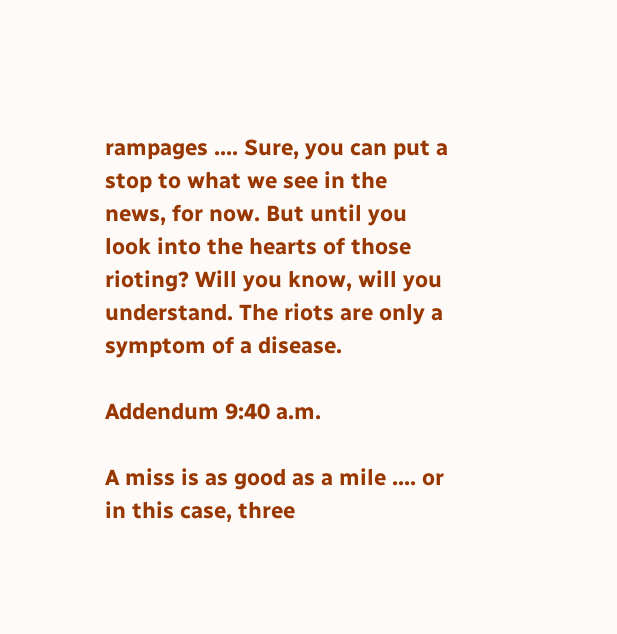rampages .... Sure, you can put a stop to what we see in the news, for now. But until you look into the hearts of those rioting? Will you know, will you understand. The riots are only a symptom of a disease.

Addendum 9:40 a.m.

A miss is as good as a mile .... or in this case, three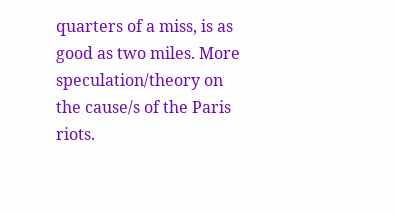quarters of a miss, is as good as two miles. More speculation/theory on the cause/s of the Paris riots.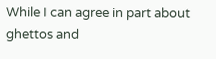While I can agree in part about ghettos and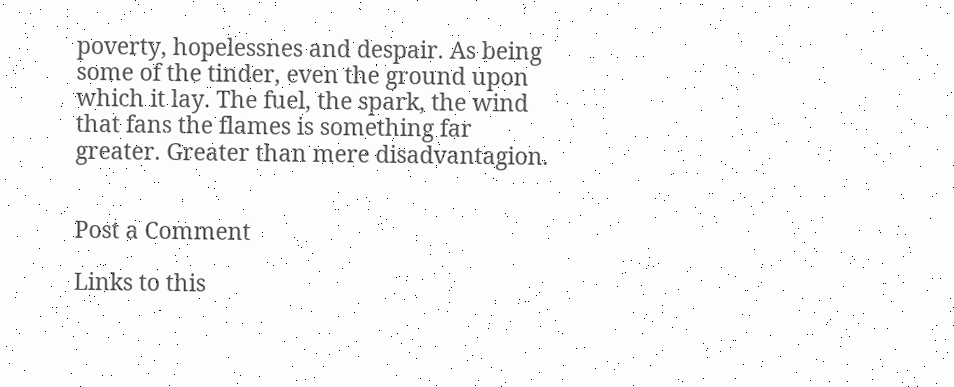poverty, hopelessnes and despair. As being some of the tinder, even the ground upon which it lay. The fuel, the spark, the wind that fans the flames is something far greater. Greater than mere disadvantagion.


Post a Comment

Links to this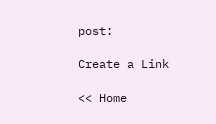post:

Create a Link

<< Home